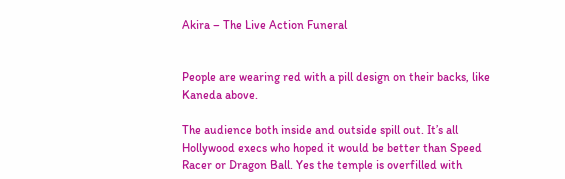Akira – The Live Action Funeral


People are wearing red with a pill design on their backs, like Kaneda above.

The audience both inside and outside spill out. It’s all Hollywood execs who hoped it would be better than Speed Racer or Dragon Ball. Yes the temple is overfilled with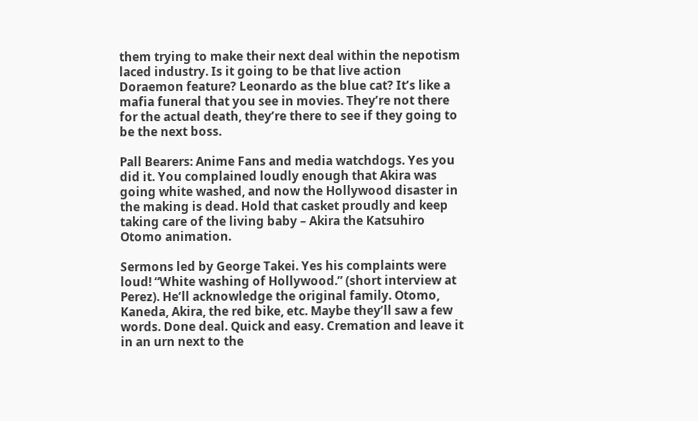them trying to make their next deal within the nepotism laced industry. Is it going to be that live action Doraemon feature? Leonardo as the blue cat? It’s like a mafia funeral that you see in movies. They’re not there for the actual death, they’re there to see if they going to be the next boss.

Pall Bearers: Anime Fans and media watchdogs. Yes you did it. You complained loudly enough that Akira was going white washed, and now the Hollywood disaster in the making is dead. Hold that casket proudly and keep taking care of the living baby – Akira the Katsuhiro Otomo animation.

Sermons led by George Takei. Yes his complaints were loud! “White washing of Hollywood.” (short interview at Perez). He’ll acknowledge the original family. Otomo, Kaneda, Akira, the red bike, etc. Maybe they’ll saw a few words. Done deal. Quick and easy. Cremation and leave it in an urn next to the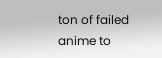ton of failed anime to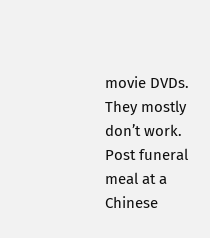movie DVDs. They mostly don’t work. Post funeral meal at a Chinese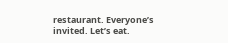restaurant. Everyone’s invited. Let’s eat.